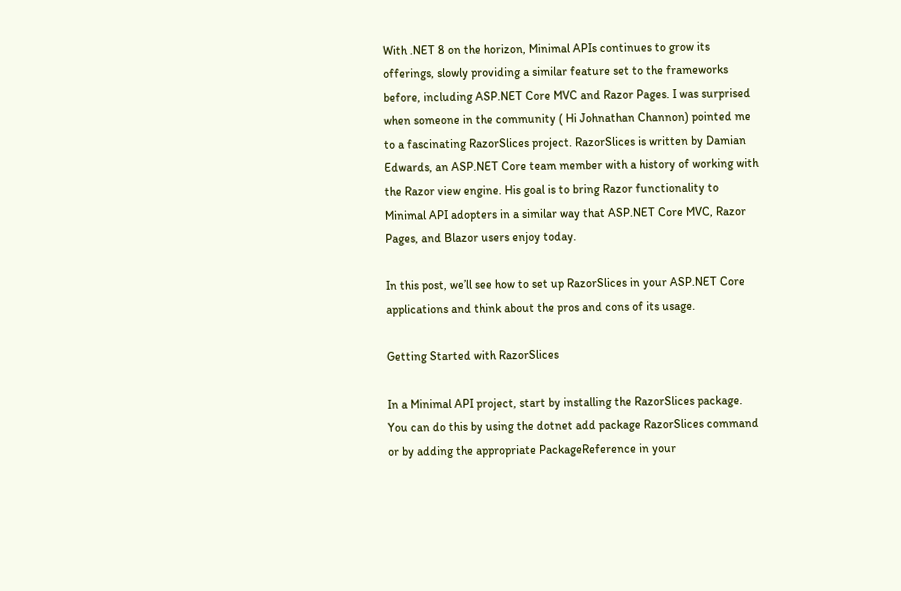With .NET 8 on the horizon, Minimal APIs continues to grow its offerings, slowly providing a similar feature set to the frameworks before, including ASP.NET Core MVC and Razor Pages. I was surprised when someone in the community ( Hi Johnathan Channon) pointed me to a fascinating RazorSlices project. RazorSlices is written by Damian Edwards, an ASP.NET Core team member with a history of working with the Razor view engine. His goal is to bring Razor functionality to Minimal API adopters in a similar way that ASP.NET Core MVC, Razor Pages, and Blazor users enjoy today.

In this post, we’ll see how to set up RazorSlices in your ASP.NET Core applications and think about the pros and cons of its usage.

Getting Started with RazorSlices

In a Minimal API project, start by installing the RazorSlices package. You can do this by using the dotnet add package RazorSlices command or by adding the appropriate PackageReference in your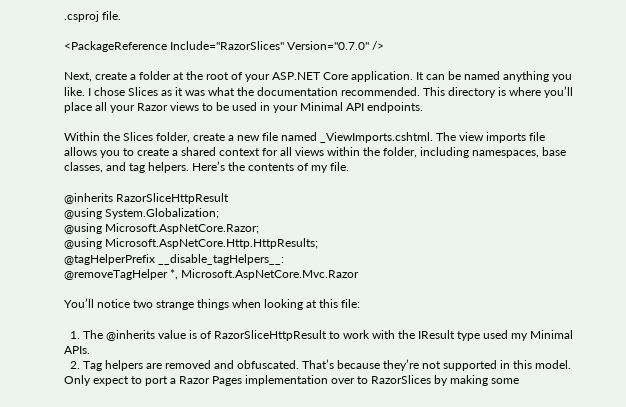.csproj file.

<PackageReference Include="RazorSlices" Version="0.7.0" />

Next, create a folder at the root of your ASP.NET Core application. It can be named anything you like. I chose Slices as it was what the documentation recommended. This directory is where you’ll place all your Razor views to be used in your Minimal API endpoints.

Within the Slices folder, create a new file named _ViewImports.cshtml. The view imports file allows you to create a shared context for all views within the folder, including namespaces, base classes, and tag helpers. Here’s the contents of my file.

@inherits RazorSliceHttpResult
@using System.Globalization;
@using Microsoft.AspNetCore.Razor;
@using Microsoft.AspNetCore.Http.HttpResults;
@tagHelperPrefix __disable_tagHelpers__:
@removeTagHelper *, Microsoft.AspNetCore.Mvc.Razor

You’ll notice two strange things when looking at this file:

  1. The @inherits value is of RazorSliceHttpResult to work with the IResult type used my Minimal APIs.
  2. Tag helpers are removed and obfuscated. That’s because they’re not supported in this model. Only expect to port a Razor Pages implementation over to RazorSlices by making some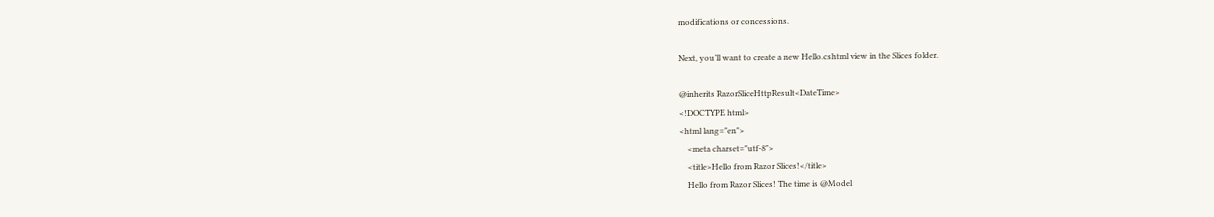modifications or concessions.

Next, you’ll want to create a new Hello.cshtml view in the Slices folder.

@inherits RazorSliceHttpResult<DateTime>
<!DOCTYPE html>
<html lang="en">
    <meta charset="utf-8">
    <title>Hello from Razor Slices!</title>
    Hello from Razor Slices! The time is @Model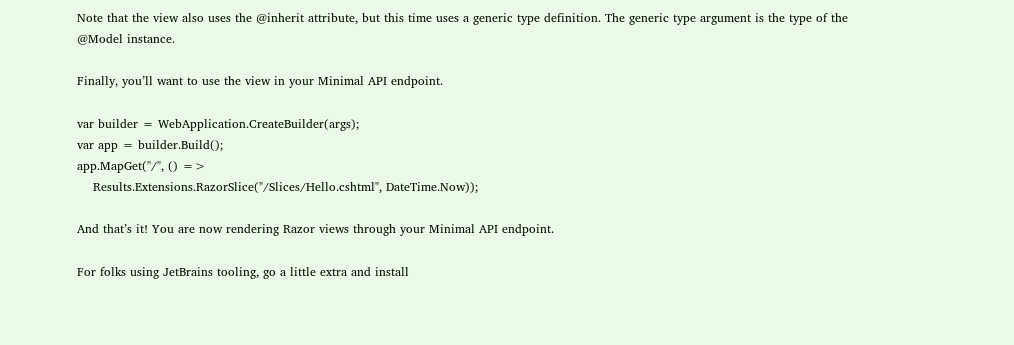Note that the view also uses the @inherit attribute, but this time uses a generic type definition. The generic type argument is the type of the @Model instance.

Finally, you’ll want to use the view in your Minimal API endpoint.

var builder = WebApplication.CreateBuilder(args);
var app = builder.Build();
app.MapGet("/", () =>
    Results.Extensions.RazorSlice("/Slices/Hello.cshtml", DateTime.Now));

And that’s it! You are now rendering Razor views through your Minimal API endpoint.

For folks using JetBrains tooling, go a little extra and install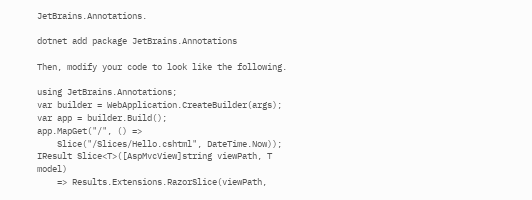JetBrains.Annotations.

dotnet add package JetBrains.Annotations

Then, modify your code to look like the following.

using JetBrains.Annotations;
var builder = WebApplication.CreateBuilder(args);
var app = builder.Build();
app.MapGet("/", () =>
    Slice("/Slices/Hello.cshtml", DateTime.Now));
IResult Slice<T>([AspMvcView]string viewPath, T model)
    => Results.Extensions.RazorSlice(viewPath,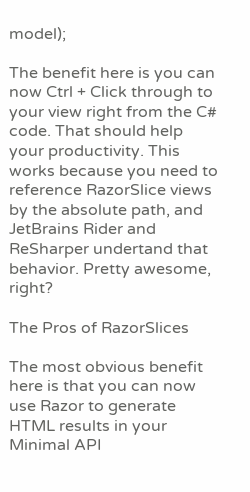model);

The benefit here is you can now Ctrl + Click through to your view right from the C# code. That should help your productivity. This works because you need to reference RazorSlice views by the absolute path, and JetBrains Rider and ReSharper undertand that behavior. Pretty awesome, right?

The Pros of RazorSlices

The most obvious benefit here is that you can now use Razor to generate HTML results in your Minimal API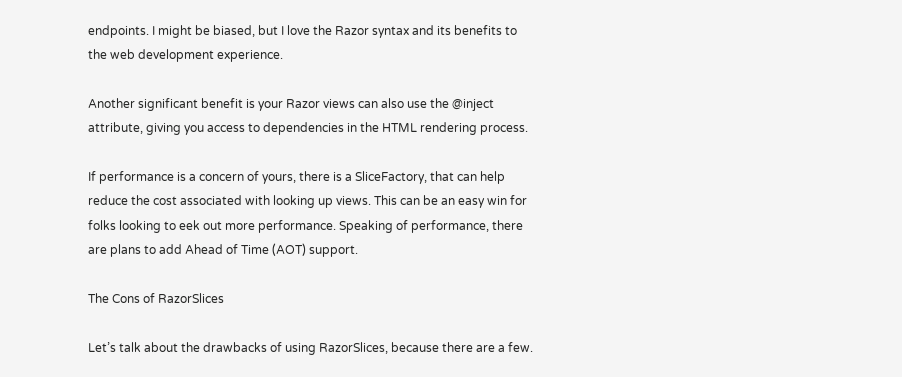endpoints. I might be biased, but I love the Razor syntax and its benefits to the web development experience.

Another significant benefit is your Razor views can also use the @inject attribute, giving you access to dependencies in the HTML rendering process.

If performance is a concern of yours, there is a SliceFactory, that can help reduce the cost associated with looking up views. This can be an easy win for folks looking to eek out more performance. Speaking of performance, there are plans to add Ahead of Time (AOT) support.

The Cons of RazorSlices

Let’s talk about the drawbacks of using RazorSlices, because there are a few.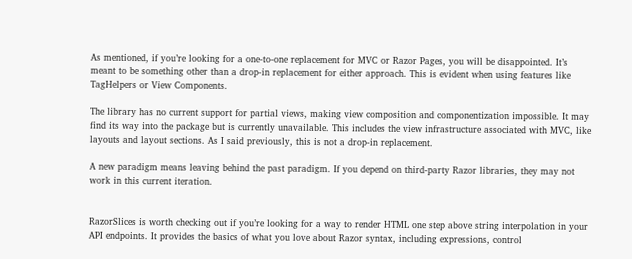As mentioned, if you’re looking for a one-to-one replacement for MVC or Razor Pages, you will be disappointed. It’s meant to be something other than a drop-in replacement for either approach. This is evident when using features like TagHelpers or View Components.

The library has no current support for partial views, making view composition and componentization impossible. It may find its way into the package but is currently unavailable. This includes the view infrastructure associated with MVC, like layouts and layout sections. As I said previously, this is not a drop-in replacement.

A new paradigm means leaving behind the past paradigm. If you depend on third-party Razor libraries, they may not work in this current iteration.


RazorSlices is worth checking out if you’re looking for a way to render HTML one step above string interpolation in your API endpoints. It provides the basics of what you love about Razor syntax, including expressions, control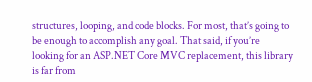structures, looping, and code blocks. For most, that’s going to be enough to accomplish any goal. That said, if you’re looking for an ASP.NET Core MVC replacement, this library is far from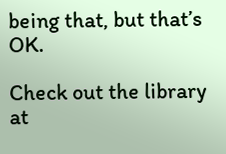being that, but that’s OK.

Check out the library at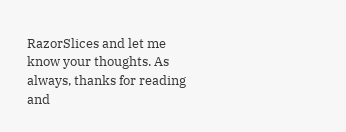RazorSlices and let me know your thoughts. As always, thanks for reading and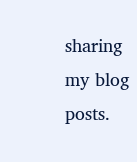sharing my blog posts.